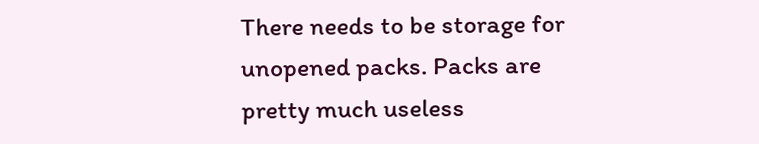There needs to be storage for unopened packs. Packs are pretty much useless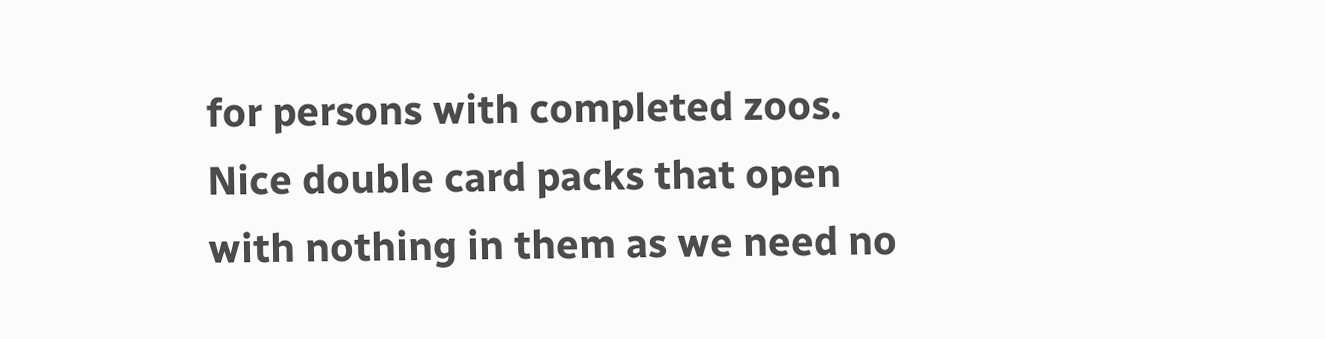for persons with completed zoos. Nice double card packs that open with nothing in them as we need no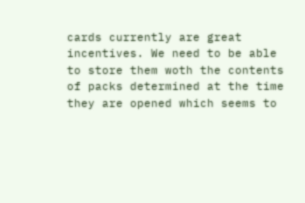cards currently are great incentives. We need to be able to store them woth the contents of packs determined at the time they are opened which seems to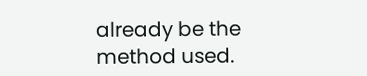already be the method used.